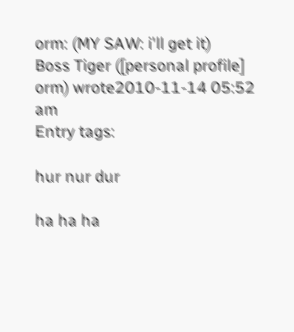orm: (MY SAW: i'll get it)
Boss Tiger ([personal profile] orm) wrote2010-11-14 05:52 am
Entry tags:

hur nur dur

ha ha ha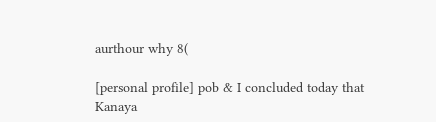aurthour why 8(

[personal profile] pob & I concluded today that Kanaya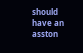should have an asston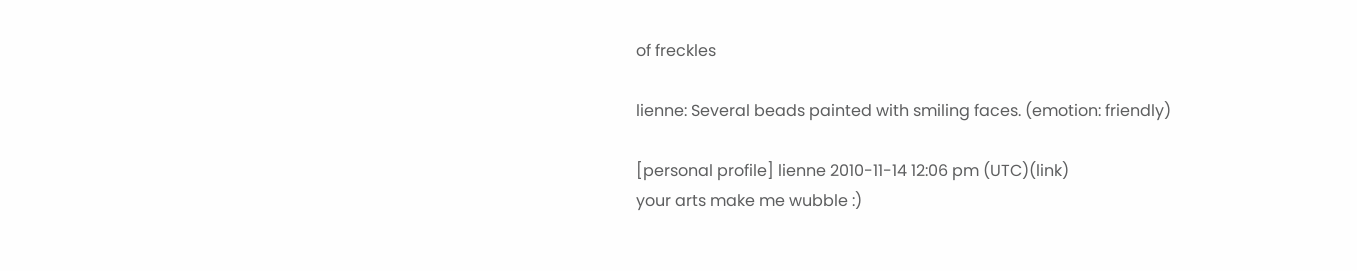of freckles

lienne: Several beads painted with smiling faces. (emotion: friendly)

[personal profile] lienne 2010-11-14 12:06 pm (UTC)(link)
your arts make me wubble :)